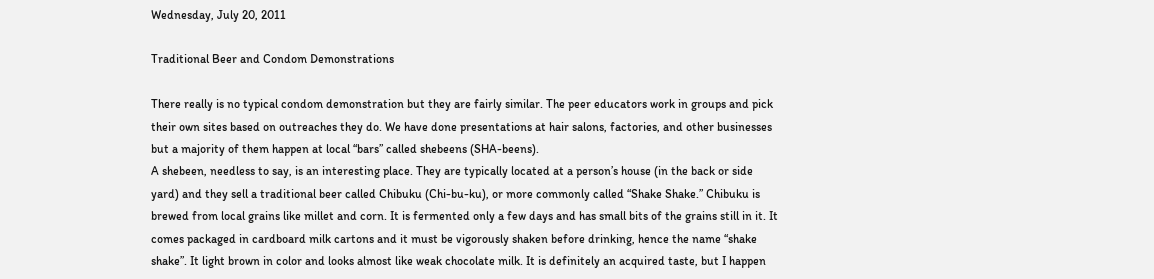Wednesday, July 20, 2011

Traditional Beer and Condom Demonstrations

There really is no typical condom demonstration but they are fairly similar. The peer educators work in groups and pick their own sites based on outreaches they do. We have done presentations at hair salons, factories, and other businesses but a majority of them happen at local “bars” called shebeens (SHA-beens).
A shebeen, needless to say, is an interesting place. They are typically located at a person’s house (in the back or side yard) and they sell a traditional beer called Chibuku (Chi-bu-ku), or more commonly called “Shake Shake.” Chibuku is brewed from local grains like millet and corn. It is fermented only a few days and has small bits of the grains still in it. It comes packaged in cardboard milk cartons and it must be vigorously shaken before drinking, hence the name “shake shake”. It light brown in color and looks almost like weak chocolate milk. It is definitely an acquired taste, but I happen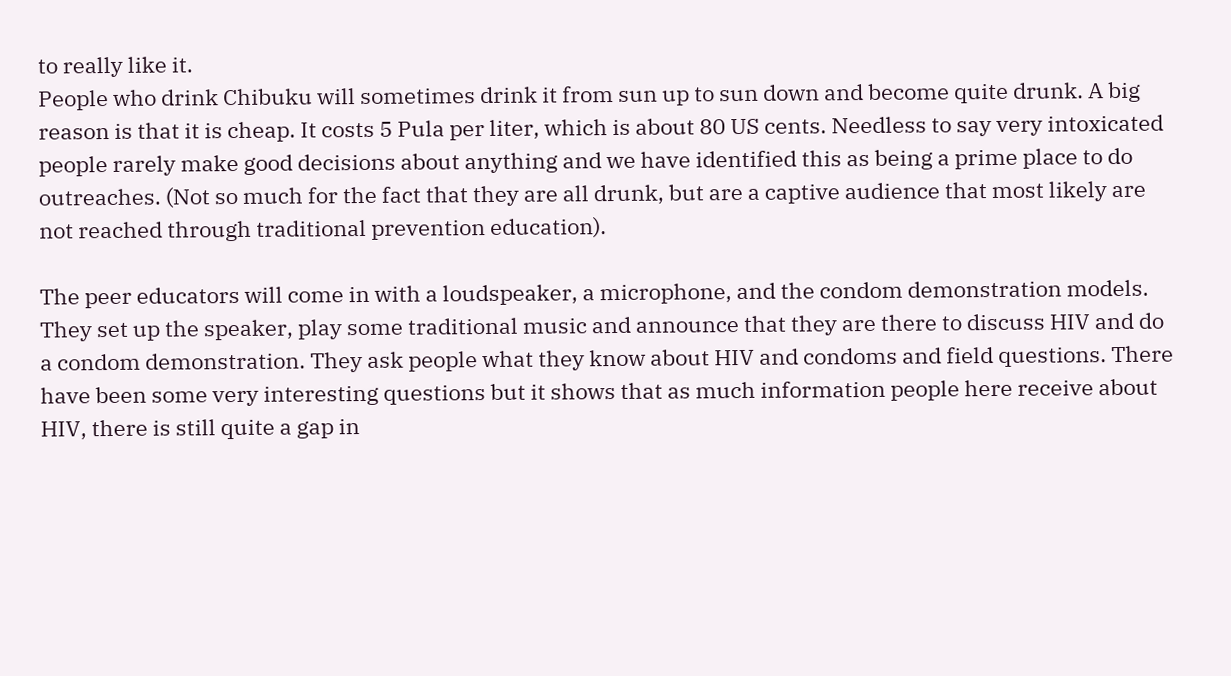to really like it.
People who drink Chibuku will sometimes drink it from sun up to sun down and become quite drunk. A big reason is that it is cheap. It costs 5 Pula per liter, which is about 80 US cents. Needless to say very intoxicated people rarely make good decisions about anything and we have identified this as being a prime place to do outreaches. (Not so much for the fact that they are all drunk, but are a captive audience that most likely are not reached through traditional prevention education).

The peer educators will come in with a loudspeaker, a microphone, and the condom demonstration models. They set up the speaker, play some traditional music and announce that they are there to discuss HIV and do a condom demonstration. They ask people what they know about HIV and condoms and field questions. There have been some very interesting questions but it shows that as much information people here receive about HIV, there is still quite a gap in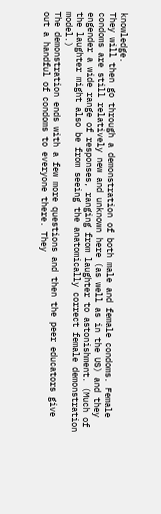knowledge.
They will then go through a demonstration of both male and female condoms. Female condoms are still relatively new and unknown here (as well as in the US) and they engender a wide range of responses, ranging from laughter to astonishment. (Much of the laughter might also be from seeing the anatomically correct female demonstration model.)
The demonstration ends with a few more questions and then the peer educators give out a handful of condoms to everyone there. They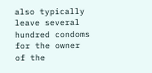also typically leave several hundred condoms for the owner of the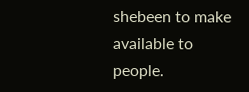shebeen to make available to people.